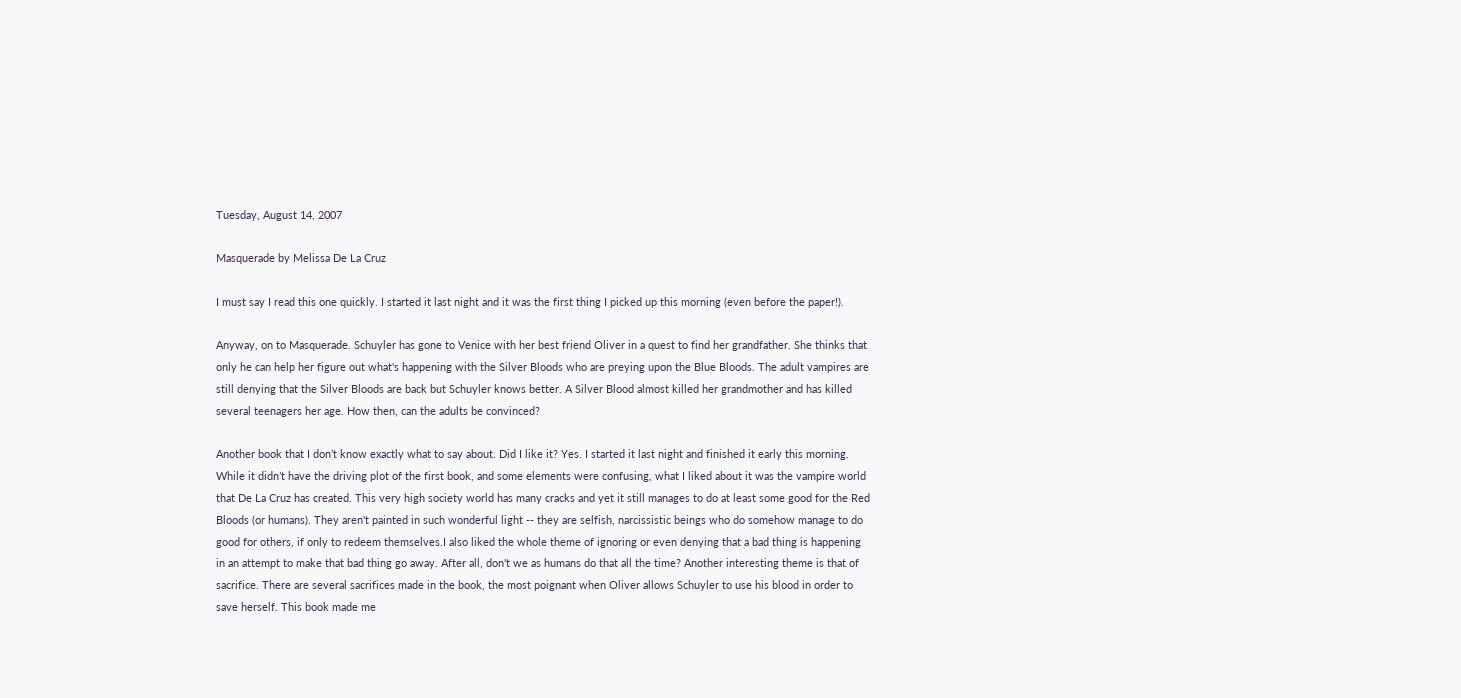Tuesday, August 14, 2007

Masquerade by Melissa De La Cruz

I must say I read this one quickly. I started it last night and it was the first thing I picked up this morning (even before the paper!).

Anyway, on to Masquerade. Schuyler has gone to Venice with her best friend Oliver in a quest to find her grandfather. She thinks that only he can help her figure out what's happening with the Silver Bloods who are preying upon the Blue Bloods. The adult vampires are still denying that the Silver Bloods are back but Schuyler knows better. A Silver Blood almost killed her grandmother and has killed several teenagers her age. How then, can the adults be convinced?

Another book that I don’t know exactly what to say about. Did I like it? Yes. I started it last night and finished it early this morning. While it didn’t have the driving plot of the first book, and some elements were confusing, what I liked about it was the vampire world that De La Cruz has created. This very high society world has many cracks and yet it still manages to do at least some good for the Red Bloods (or humans). They aren't painted in such wonderful light -- they are selfish, narcissistic beings who do somehow manage to do good for others, if only to redeem themselves.I also liked the whole theme of ignoring or even denying that a bad thing is happening in an attempt to make that bad thing go away. After all, don't we as humans do that all the time? Another interesting theme is that of sacrifice. There are several sacrifices made in the book, the most poignant when Oliver allows Schuyler to use his blood in order to save herself. This book made me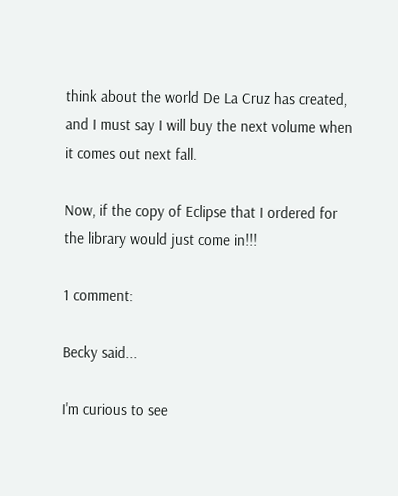think about the world De La Cruz has created, and I must say I will buy the next volume when it comes out next fall.

Now, if the copy of Eclipse that I ordered for the library would just come in!!!

1 comment:

Becky said...

I'm curious to see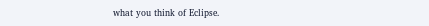what you think of Eclipse.